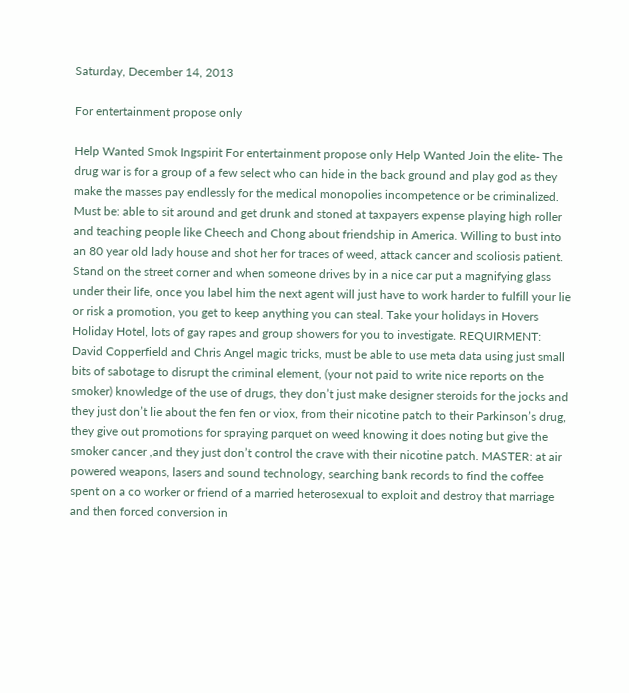Saturday, December 14, 2013

For entertainment propose only

Help Wanted Smok Ingspirit For entertainment propose only Help Wanted Join the elite- The drug war is for a group of a few select who can hide in the back ground and play god as they make the masses pay endlessly for the medical monopolies incompetence or be criminalized. Must be: able to sit around and get drunk and stoned at taxpayers expense playing high roller and teaching people like Cheech and Chong about friendship in America. Willing to bust into an 80 year old lady house and shot her for traces of weed, attack cancer and scoliosis patient. Stand on the street corner and when someone drives by in a nice car put a magnifying glass under their life, once you label him the next agent will just have to work harder to fulfill your lie or risk a promotion, you get to keep anything you can steal. Take your holidays in Hovers Holiday Hotel, lots of gay rapes and group showers for you to investigate. REQUIRMENT: David Copperfield and Chris Angel magic tricks, must be able to use meta data using just small bits of sabotage to disrupt the criminal element, (your not paid to write nice reports on the smoker) knowledge of the use of drugs, they don’t just make designer steroids for the jocks and they just don’t lie about the fen fen or viox, from their nicotine patch to their Parkinson’s drug, they give out promotions for spraying parquet on weed knowing it does noting but give the smoker cancer ,and they just don’t control the crave with their nicotine patch. MASTER: at air powered weapons, lasers and sound technology, searching bank records to find the coffee spent on a co worker or friend of a married heterosexual to exploit and destroy that marriage and then forced conversion in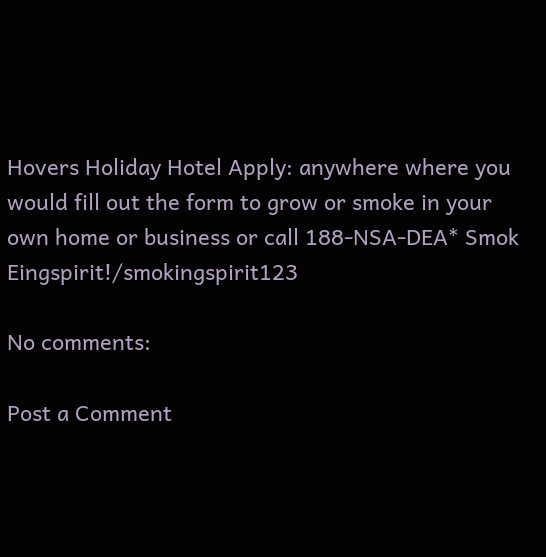Hovers Holiday Hotel Apply: anywhere where you would fill out the form to grow or smoke in your own home or business or call 188-NSA-DEA* Smok Eingspirit!/smokingspirit123

No comments:

Post a Comment